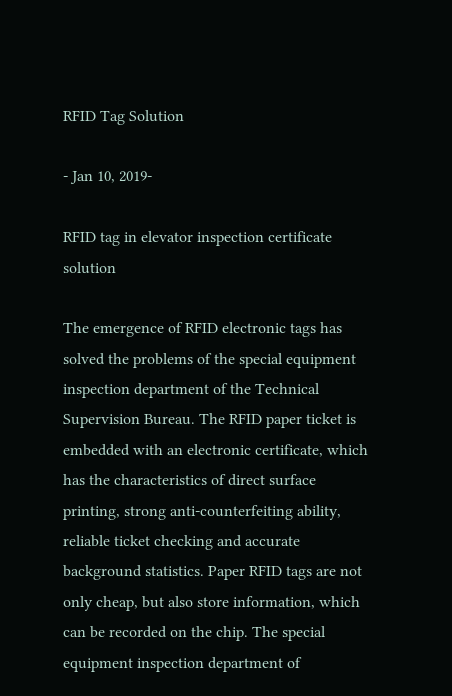RFID Tag Solution

- Jan 10, 2019-

RFID tag in elevator inspection certificate solution

The emergence of RFID electronic tags has solved the problems of the special equipment inspection department of the Technical Supervision Bureau. The RFID paper ticket is embedded with an electronic certificate, which has the characteristics of direct surface printing, strong anti-counterfeiting ability, reliable ticket checking and accurate background statistics. Paper RFID tags are not only cheap, but also store information, which can be recorded on the chip. The special equipment inspection department of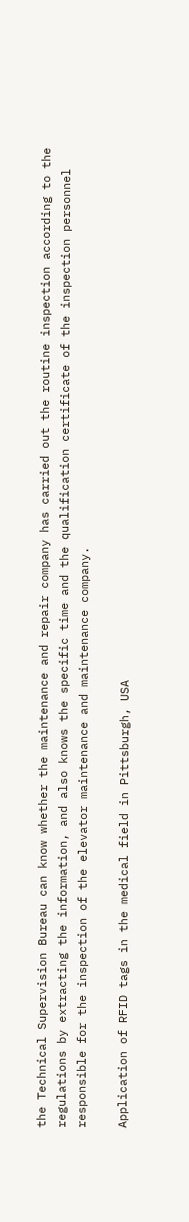the Technical Supervision Bureau can know whether the maintenance and repair company has carried out the routine inspection according to the regulations by extracting the information, and also knows the specific time and the qualification certificate of the inspection personnel responsible for the inspection of the elevator maintenance and maintenance company.

Application of RFID tags in the medical field in Pittsburgh, USA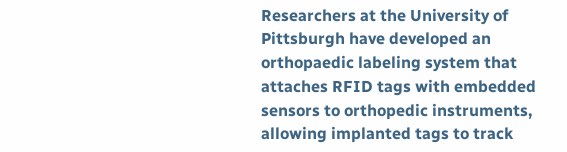Researchers at the University of Pittsburgh have developed an orthopaedic labeling system that attaches RFID tags with embedded sensors to orthopedic instruments, allowing implanted tags to track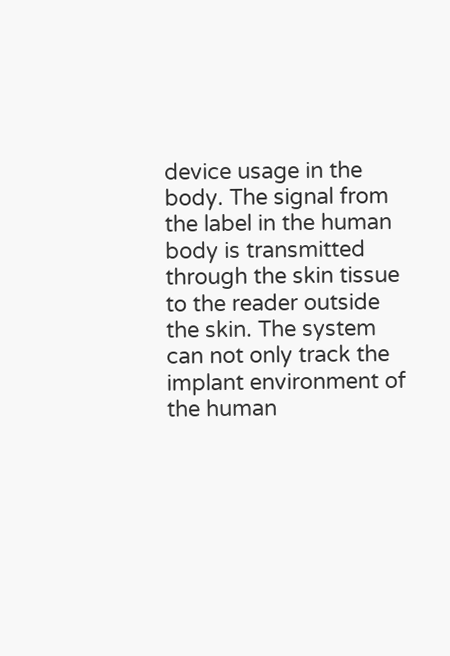device usage in the body. The signal from the label in the human body is transmitted through the skin tissue to the reader outside the skin. The system can not only track the implant environment of the human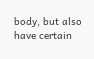body, but also have certain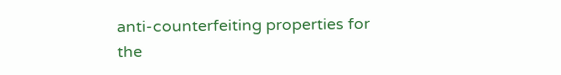anti-counterfeiting properties for the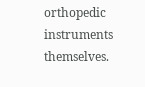orthopedic instruments themselves.